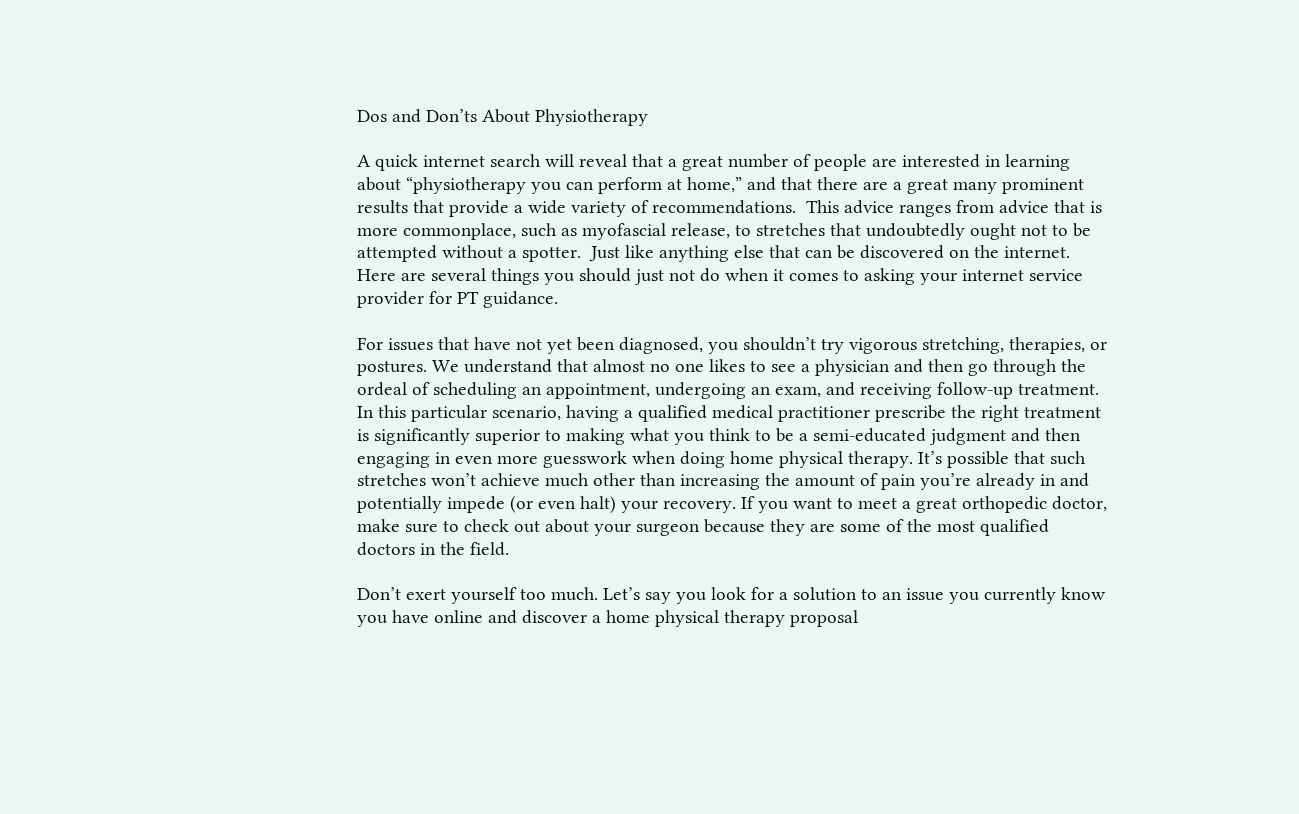Dos and Don’ts About Physiotherapy

A quick internet search will reveal that a great number of people are interested in learning about “physiotherapy you can perform at home,” and that there are a great many prominent results that provide a wide variety of recommendations.  This advice ranges from advice that is more commonplace, such as myofascial release, to stretches that undoubtedly ought not to be attempted without a spotter.  Just like anything else that can be discovered on the internet. Here are several things you should just not do when it comes to asking your internet service provider for PT guidance.

For issues that have not yet been diagnosed, you shouldn’t try vigorous stretching, therapies, or postures. We understand that almost no one likes to see a physician and then go through the ordeal of scheduling an appointment, undergoing an exam, and receiving follow-up treatment. In this particular scenario, having a qualified medical practitioner prescribe the right treatment is significantly superior to making what you think to be a semi-educated judgment and then engaging in even more guesswork when doing home physical therapy. It’s possible that such stretches won’t achieve much other than increasing the amount of pain you’re already in and potentially impede (or even halt) your recovery. If you want to meet a great orthopedic doctor, make sure to check out about your surgeon because they are some of the most qualified doctors in the field.

Don’t exert yourself too much. Let’s say you look for a solution to an issue you currently know you have online and discover a home physical therapy proposal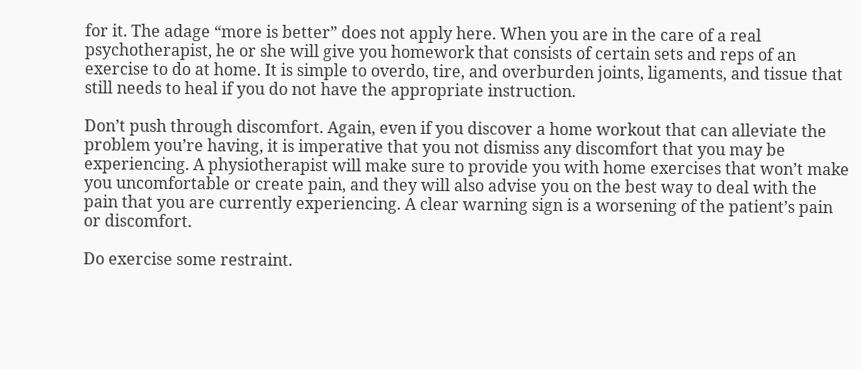for it. The adage “more is better” does not apply here. When you are in the care of a real psychotherapist, he or she will give you homework that consists of certain sets and reps of an exercise to do at home. It is simple to overdo, tire, and overburden joints, ligaments, and tissue that still needs to heal if you do not have the appropriate instruction.

Don’t push through discomfort. Again, even if you discover a home workout that can alleviate the problem you’re having, it is imperative that you not dismiss any discomfort that you may be experiencing. A physiotherapist will make sure to provide you with home exercises that won’t make you uncomfortable or create pain, and they will also advise you on the best way to deal with the pain that you are currently experiencing. A clear warning sign is a worsening of the patient’s pain or discomfort.

Do exercise some restraint.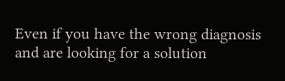Even if you have the wrong diagnosis and are looking for a solution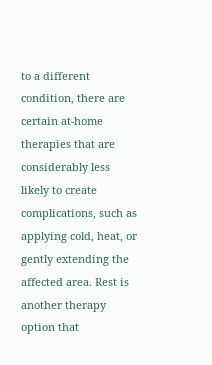to a different condition, there are certain at-home therapies that are considerably less likely to create complications, such as applying cold, heat, or gently extending the affected area. Rest is another therapy option that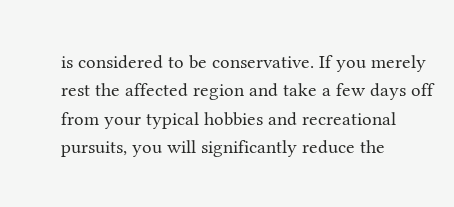is considered to be conservative. If you merely rest the affected region and take a few days off from your typical hobbies and recreational pursuits, you will significantly reduce the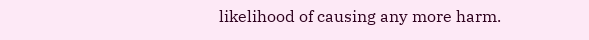likelihood of causing any more harm.